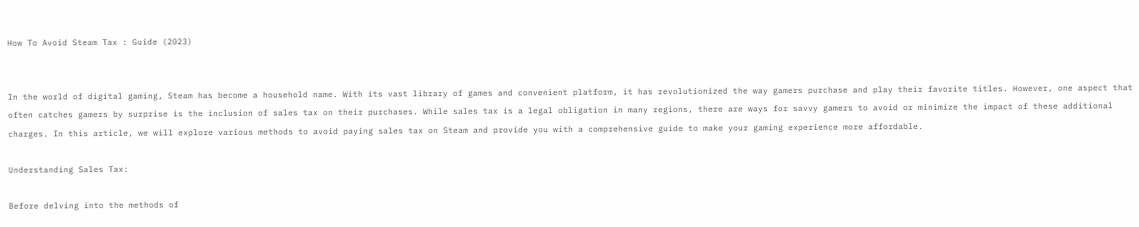How To Avoid Steam Tax : Guide (2023)


In the world of digital gaming, Steam has become a household name. With its vast library of games and convenient platform, it has revolutionized the way gamers purchase and play their favorite titles. However, one aspect that often catches gamers by surprise is the inclusion of sales tax on their purchases. While sales tax is a legal obligation in many regions, there are ways for savvy gamers to avoid or minimize the impact of these additional charges. In this article, we will explore various methods to avoid paying sales tax on Steam and provide you with a comprehensive guide to make your gaming experience more affordable.

Understanding Sales Tax:

Before delving into the methods of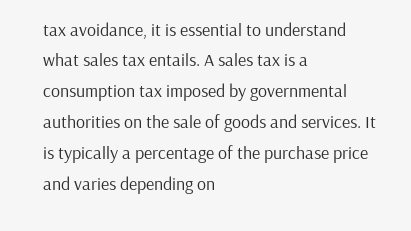tax avoidance, it is essential to understand what sales tax entails. A sales tax is a consumption tax imposed by governmental authorities on the sale of goods and services. It is typically a percentage of the purchase price and varies depending on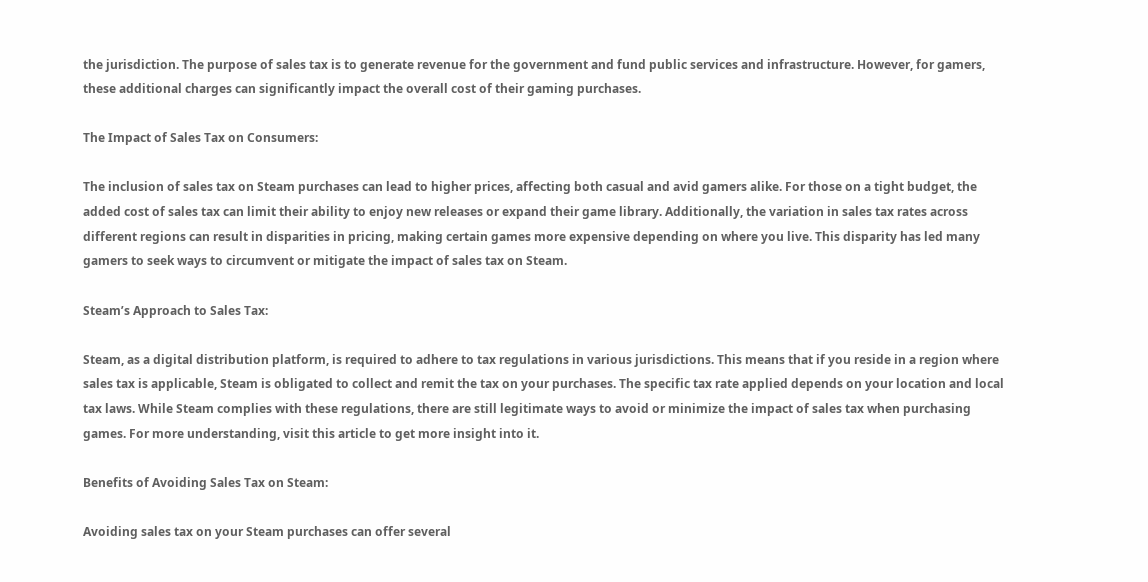the jurisdiction. The purpose of sales tax is to generate revenue for the government and fund public services and infrastructure. However, for gamers, these additional charges can significantly impact the overall cost of their gaming purchases.

The Impact of Sales Tax on Consumers:

The inclusion of sales tax on Steam purchases can lead to higher prices, affecting both casual and avid gamers alike. For those on a tight budget, the added cost of sales tax can limit their ability to enjoy new releases or expand their game library. Additionally, the variation in sales tax rates across different regions can result in disparities in pricing, making certain games more expensive depending on where you live. This disparity has led many gamers to seek ways to circumvent or mitigate the impact of sales tax on Steam.

Steam’s Approach to Sales Tax:

Steam, as a digital distribution platform, is required to adhere to tax regulations in various jurisdictions. This means that if you reside in a region where sales tax is applicable, Steam is obligated to collect and remit the tax on your purchases. The specific tax rate applied depends on your location and local tax laws. While Steam complies with these regulations, there are still legitimate ways to avoid or minimize the impact of sales tax when purchasing games. For more understanding, visit this article to get more insight into it.

Benefits of Avoiding Sales Tax on Steam:

Avoiding sales tax on your Steam purchases can offer several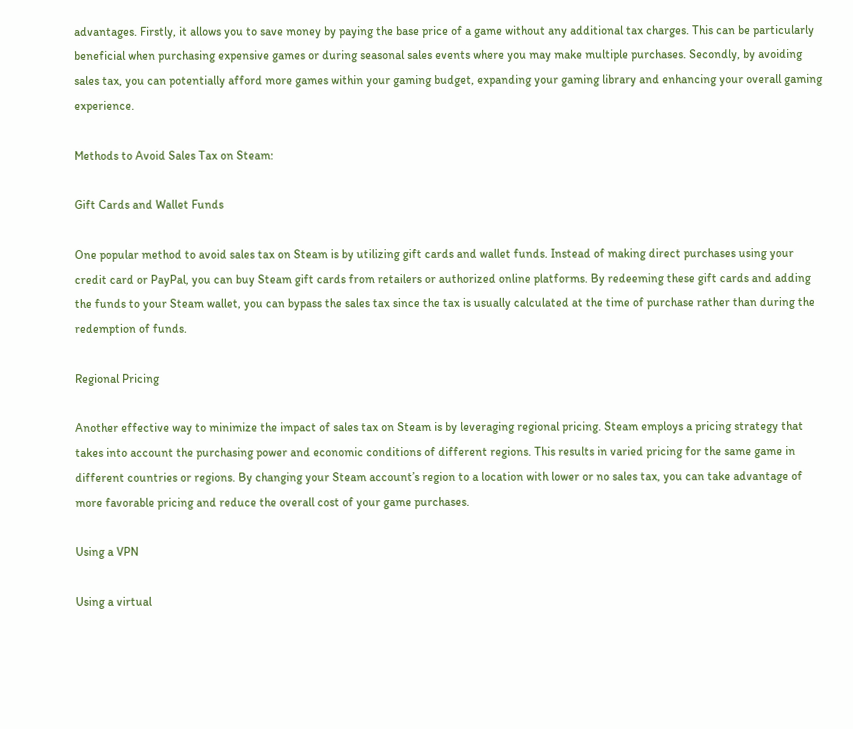advantages. Firstly, it allows you to save money by paying the base price of a game without any additional tax charges. This can be particularly beneficial when purchasing expensive games or during seasonal sales events where you may make multiple purchases. Secondly, by avoiding sales tax, you can potentially afford more games within your gaming budget, expanding your gaming library and enhancing your overall gaming experience.

Methods to Avoid Sales Tax on Steam:

Gift Cards and Wallet Funds

One popular method to avoid sales tax on Steam is by utilizing gift cards and wallet funds. Instead of making direct purchases using your credit card or PayPal, you can buy Steam gift cards from retailers or authorized online platforms. By redeeming these gift cards and adding the funds to your Steam wallet, you can bypass the sales tax since the tax is usually calculated at the time of purchase rather than during the redemption of funds.

Regional Pricing

Another effective way to minimize the impact of sales tax on Steam is by leveraging regional pricing. Steam employs a pricing strategy that takes into account the purchasing power and economic conditions of different regions. This results in varied pricing for the same game in different countries or regions. By changing your Steam account’s region to a location with lower or no sales tax, you can take advantage of more favorable pricing and reduce the overall cost of your game purchases.

Using a VPN

Using a virtual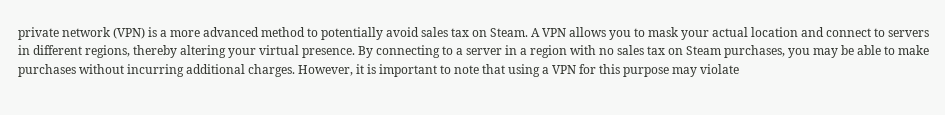private network (VPN) is a more advanced method to potentially avoid sales tax on Steam. A VPN allows you to mask your actual location and connect to servers in different regions, thereby altering your virtual presence. By connecting to a server in a region with no sales tax on Steam purchases, you may be able to make purchases without incurring additional charges. However, it is important to note that using a VPN for this purpose may violate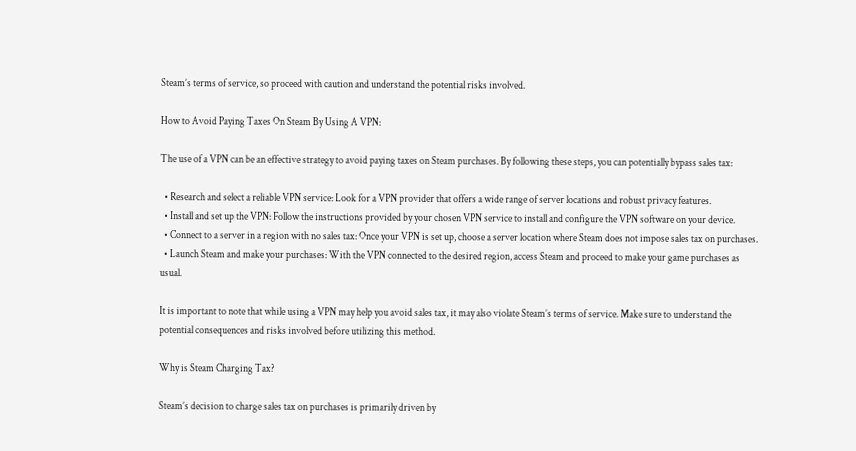Steam’s terms of service, so proceed with caution and understand the potential risks involved.

How to Avoid Paying Taxes On Steam By Using A VPN:

The use of a VPN can be an effective strategy to avoid paying taxes on Steam purchases. By following these steps, you can potentially bypass sales tax:

  • Research and select a reliable VPN service: Look for a VPN provider that offers a wide range of server locations and robust privacy features.
  • Install and set up the VPN: Follow the instructions provided by your chosen VPN service to install and configure the VPN software on your device.
  • Connect to a server in a region with no sales tax: Once your VPN is set up, choose a server location where Steam does not impose sales tax on purchases.
  • Launch Steam and make your purchases: With the VPN connected to the desired region, access Steam and proceed to make your game purchases as usual.

It is important to note that while using a VPN may help you avoid sales tax, it may also violate Steam’s terms of service. Make sure to understand the potential consequences and risks involved before utilizing this method.

Why is Steam Charging Tax?

Steam’s decision to charge sales tax on purchases is primarily driven by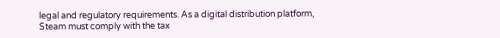legal and regulatory requirements. As a digital distribution platform, Steam must comply with the tax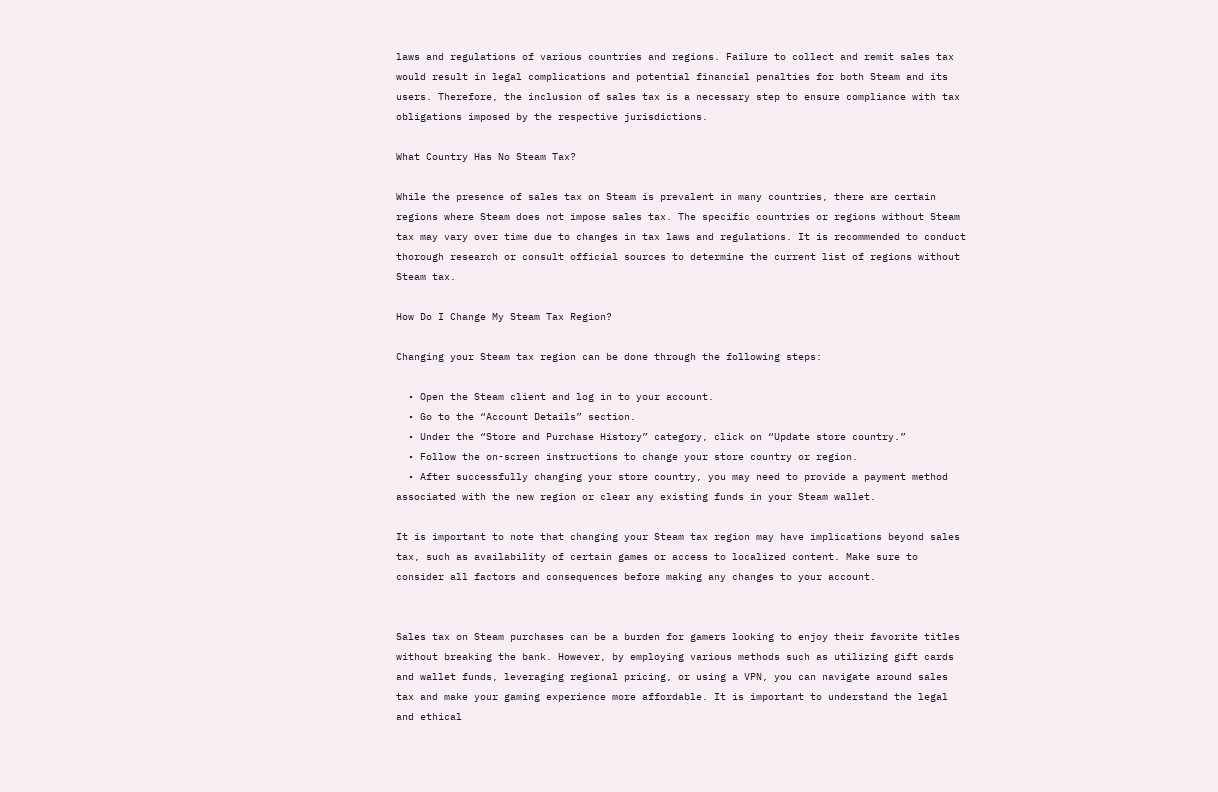laws and regulations of various countries and regions. Failure to collect and remit sales tax would result in legal complications and potential financial penalties for both Steam and its users. Therefore, the inclusion of sales tax is a necessary step to ensure compliance with tax obligations imposed by the respective jurisdictions.

What Country Has No Steam Tax?

While the presence of sales tax on Steam is prevalent in many countries, there are certain regions where Steam does not impose sales tax. The specific countries or regions without Steam tax may vary over time due to changes in tax laws and regulations. It is recommended to conduct thorough research or consult official sources to determine the current list of regions without Steam tax.

How Do I Change My Steam Tax Region?

Changing your Steam tax region can be done through the following steps:

  • Open the Steam client and log in to your account.
  • Go to the “Account Details” section.
  • Under the “Store and Purchase History” category, click on “Update store country.”
  • Follow the on-screen instructions to change your store country or region.
  • After successfully changing your store country, you may need to provide a payment method associated with the new region or clear any existing funds in your Steam wallet.

It is important to note that changing your Steam tax region may have implications beyond sales tax, such as availability of certain games or access to localized content. Make sure to consider all factors and consequences before making any changes to your account.


Sales tax on Steam purchases can be a burden for gamers looking to enjoy their favorite titles without breaking the bank. However, by employing various methods such as utilizing gift cards and wallet funds, leveraging regional pricing, or using a VPN, you can navigate around sales tax and make your gaming experience more affordable. It is important to understand the legal and ethical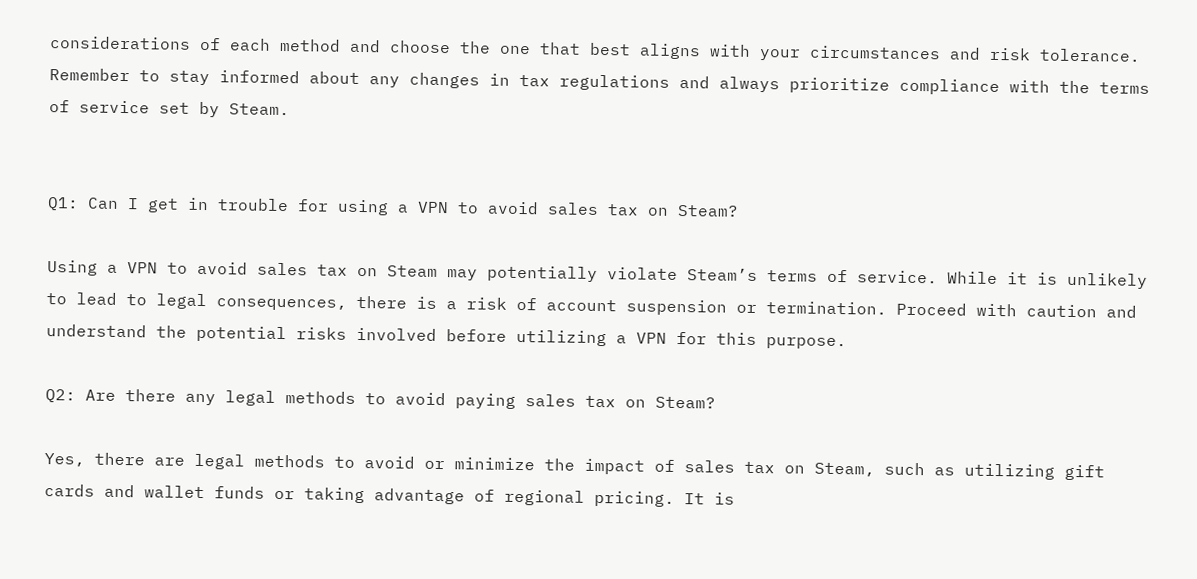considerations of each method and choose the one that best aligns with your circumstances and risk tolerance. Remember to stay informed about any changes in tax regulations and always prioritize compliance with the terms of service set by Steam.


Q1: Can I get in trouble for using a VPN to avoid sales tax on Steam?

Using a VPN to avoid sales tax on Steam may potentially violate Steam’s terms of service. While it is unlikely to lead to legal consequences, there is a risk of account suspension or termination. Proceed with caution and understand the potential risks involved before utilizing a VPN for this purpose.

Q2: Are there any legal methods to avoid paying sales tax on Steam?

Yes, there are legal methods to avoid or minimize the impact of sales tax on Steam, such as utilizing gift cards and wallet funds or taking advantage of regional pricing. It is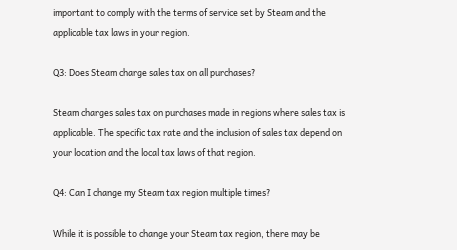important to comply with the terms of service set by Steam and the applicable tax laws in your region.

Q3: Does Steam charge sales tax on all purchases?

Steam charges sales tax on purchases made in regions where sales tax is applicable. The specific tax rate and the inclusion of sales tax depend on your location and the local tax laws of that region.

Q4: Can I change my Steam tax region multiple times?

While it is possible to change your Steam tax region, there may be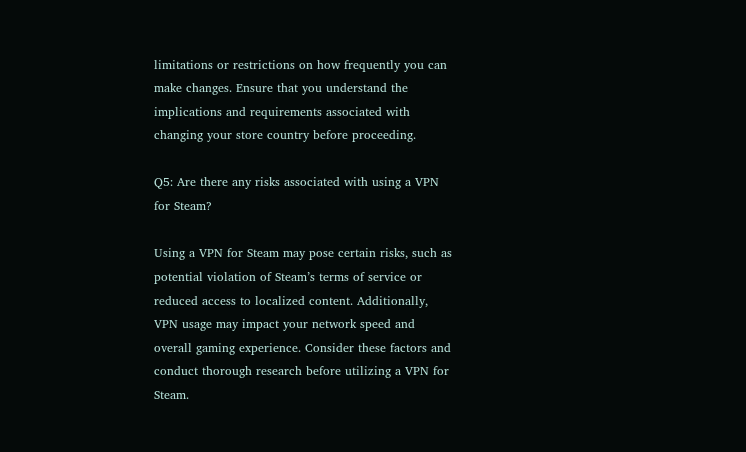limitations or restrictions on how frequently you can make changes. Ensure that you understand the implications and requirements associated with changing your store country before proceeding.

Q5: Are there any risks associated with using a VPN for Steam?

Using a VPN for Steam may pose certain risks, such as potential violation of Steam’s terms of service or reduced access to localized content. Additionally, VPN usage may impact your network speed and overall gaming experience. Consider these factors and conduct thorough research before utilizing a VPN for Steam.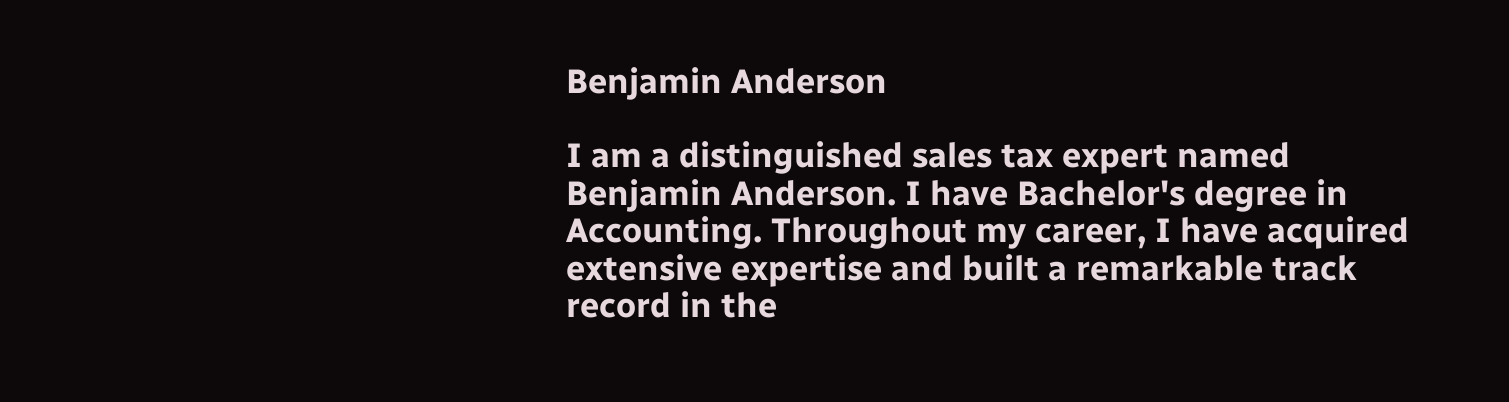Benjamin Anderson

I am a distinguished sales tax expert named Benjamin Anderson. I have Bachelor's degree in Accounting. Throughout my career, I have acquired extensive expertise and built a remarkable track record in the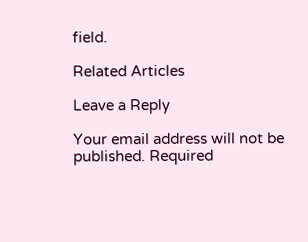field.

Related Articles

Leave a Reply

Your email address will not be published. Required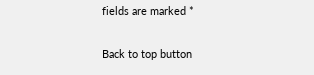fields are marked *

Back to top button